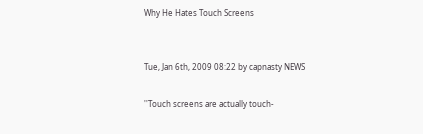Why He Hates Touch Screens


Tue, Jan 6th, 2009 08:22 by capnasty NEWS

''Touch screens are actually touch-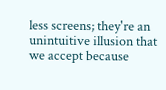less screens; they're an unintuitive illusion that we accept because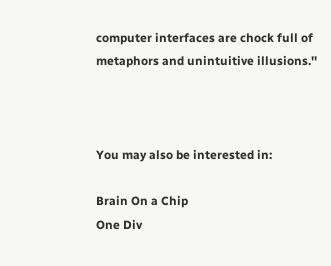computer interfaces are chock full of metaphors and unintuitive illusions.''



You may also be interested in:

Brain On a Chip
One Div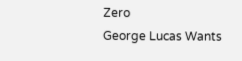Zero
George Lucas Wants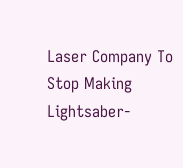Laser Company To Stop Making Lightsaber-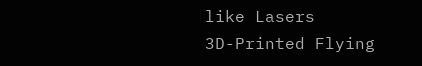like Lasers
3D-Printed Flying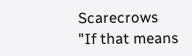Scarecrows
"If that means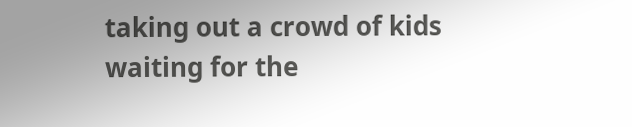taking out a crowd of kids waiting for the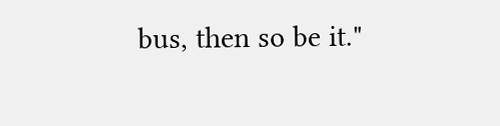bus, then so be it."